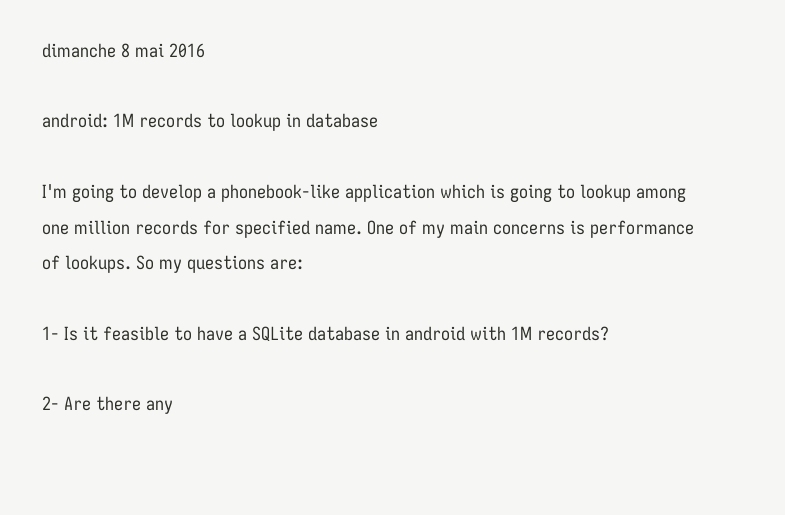dimanche 8 mai 2016

android: 1M records to lookup in database

I'm going to develop a phonebook-like application which is going to lookup among one million records for specified name. One of my main concerns is performance of lookups. So my questions are:

1- Is it feasible to have a SQLite database in android with 1M records?

2- Are there any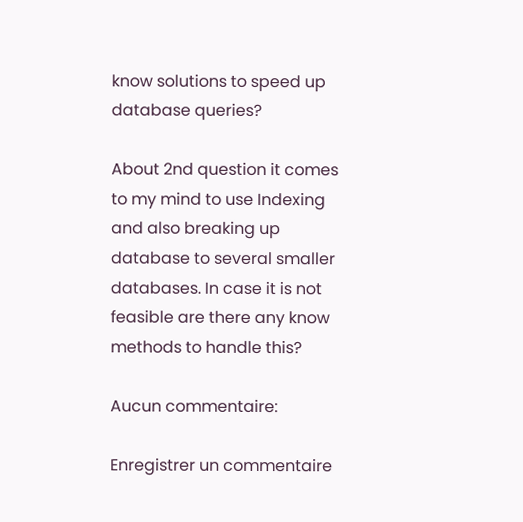know solutions to speed up database queries?

About 2nd question it comes to my mind to use Indexing and also breaking up database to several smaller databases. In case it is not feasible are there any know methods to handle this?

Aucun commentaire:

Enregistrer un commentaire